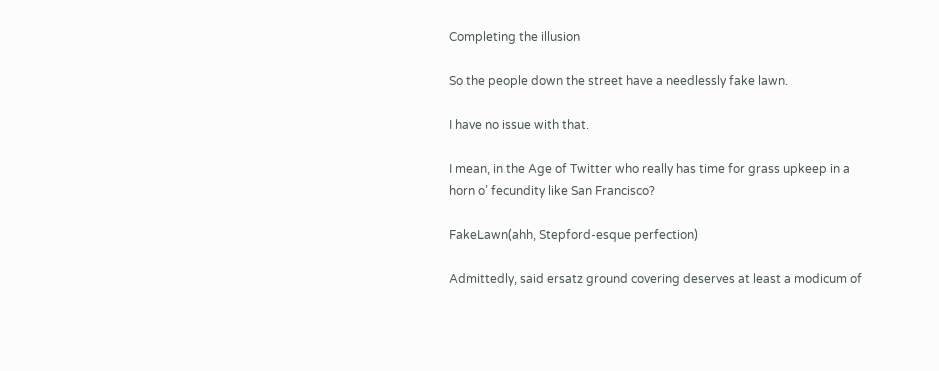Completing the illusion

So the people down the street have a needlessly fake lawn.

I have no issue with that.

I mean, in the Age of Twitter who really has time for grass upkeep in a horn o’ fecundity like San Francisco?

FakeLawn(ahh, Stepford-esque perfection)

Admittedly, said ersatz ground covering deserves at least a modicum of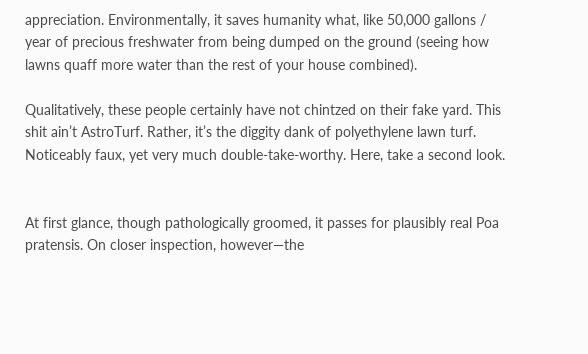appreciation. Environmentally, it saves humanity what, like 50,000 gallons / year of precious freshwater from being dumped on the ground (seeing how lawns quaff more water than the rest of your house combined).

Qualitatively, these people certainly have not chintzed on their fake yard. This shit ain’t AstroTurf. Rather, it’s the diggity dank of polyethylene lawn turf. Noticeably faux, yet very much double-take-worthy. Here, take a second look.


At first glance, though pathologically groomed, it passes for plausibly real Poa pratensis. On closer inspection, however—the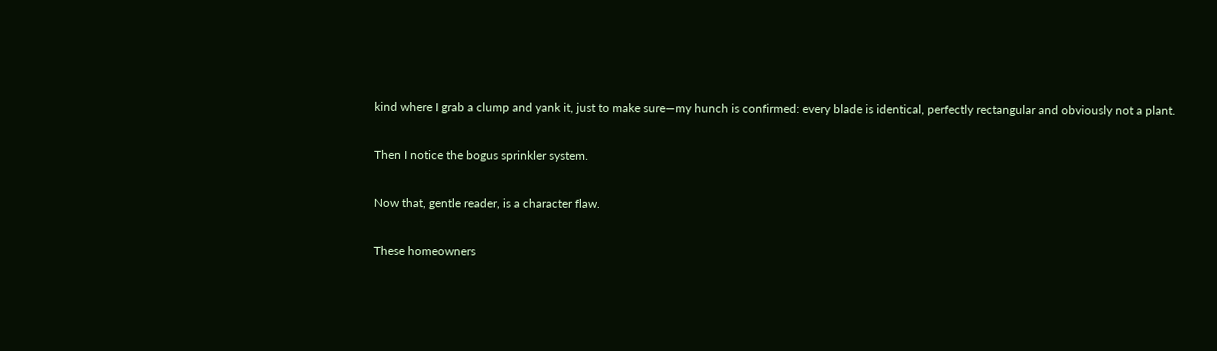kind where I grab a clump and yank it, just to make sure—my hunch is confirmed: every blade is identical, perfectly rectangular and obviously not a plant.

Then I notice the bogus sprinkler system.

Now that, gentle reader, is a character flaw.

These homeowners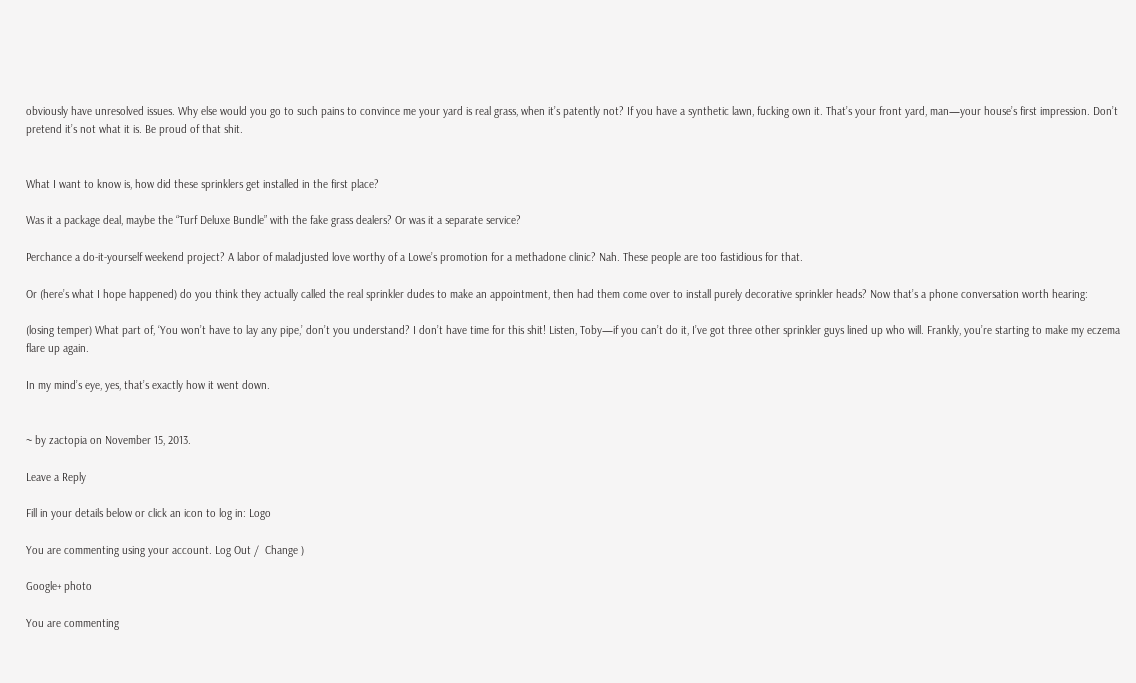obviously have unresolved issues. Why else would you go to such pains to convince me your yard is real grass, when it’s patently not? If you have a synthetic lawn, fucking own it. That’s your front yard, man—your house’s first impression. Don’t pretend it’s not what it is. Be proud of that shit.


What I want to know is, how did these sprinklers get installed in the first place?

Was it a package deal, maybe the “Turf Deluxe Bundle” with the fake grass dealers? Or was it a separate service?

Perchance a do-it-yourself weekend project? A labor of maladjusted love worthy of a Lowe’s promotion for a methadone clinic? Nah. These people are too fastidious for that.

Or (here’s what I hope happened) do you think they actually called the real sprinkler dudes to make an appointment, then had them come over to install purely decorative sprinkler heads? Now that’s a phone conversation worth hearing:

(losing temper) What part of, ‘You won’t have to lay any pipe,’ don’t you understand? I don’t have time for this shit! Listen, Toby—if you can’t do it, I’ve got three other sprinkler guys lined up who will. Frankly, you’re starting to make my eczema flare up again.

In my mind’s eye, yes, that’s exactly how it went down.


~ by zactopia on November 15, 2013.

Leave a Reply

Fill in your details below or click an icon to log in: Logo

You are commenting using your account. Log Out /  Change )

Google+ photo

You are commenting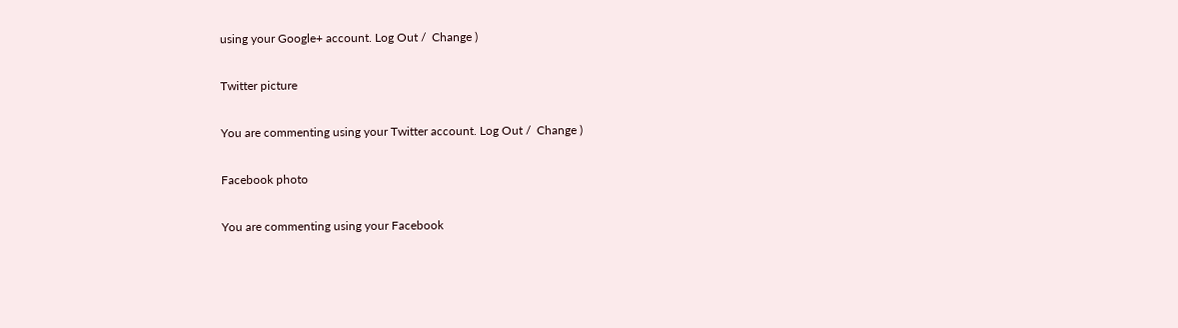using your Google+ account. Log Out /  Change )

Twitter picture

You are commenting using your Twitter account. Log Out /  Change )

Facebook photo

You are commenting using your Facebook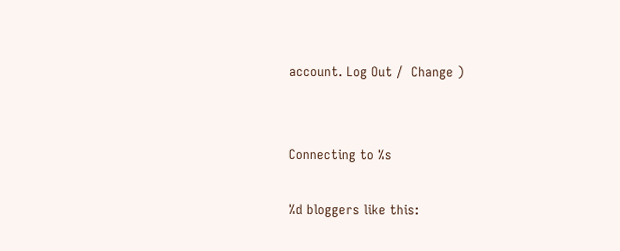account. Log Out /  Change )


Connecting to %s

%d bloggers like this: